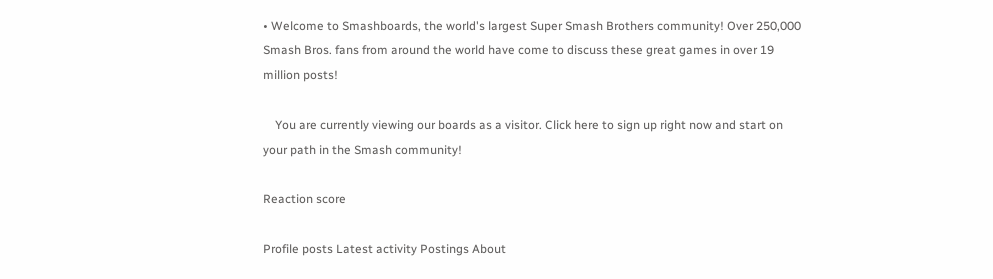• Welcome to Smashboards, the world's largest Super Smash Brothers community! Over 250,000 Smash Bros. fans from around the world have come to discuss these great games in over 19 million posts!

    You are currently viewing our boards as a visitor. Click here to sign up right now and start on your path in the Smash community!

Reaction score

Profile posts Latest activity Postings About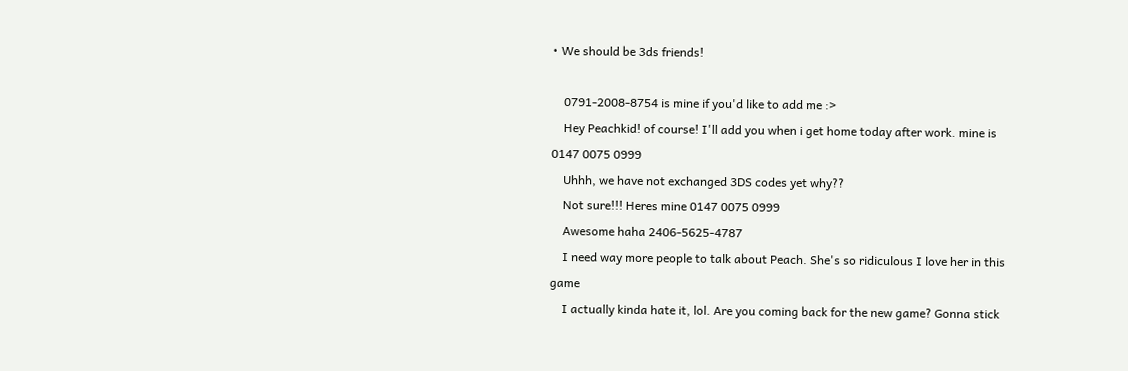• We should be 3ds friends!

    0791-2008-8754 is mine if you'd like to add me :>
    Hey Peachkid! of course! I'll add you when i get home today after work. mine is 0147 0075 0999
    Uhhh, we have not exchanged 3DS codes yet why??
    Not sure!!! Heres mine 0147 0075 0999
    Awesome haha 2406-5625-4787
    I need way more people to talk about Peach. She's so ridiculous I love her in this game
    I actually kinda hate it, lol. Are you coming back for the new game? Gonna stick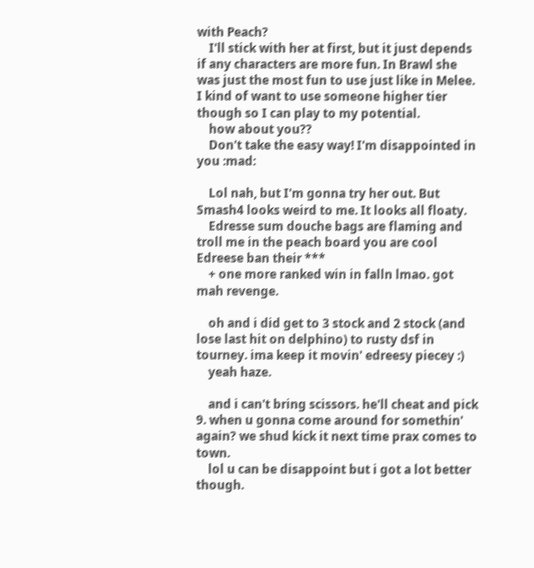with Peach?
    I'll stick with her at first, but it just depends if any characters are more fun. In Brawl she was just the most fun to use just like in Melee. I kind of want to use someone higher tier though so I can play to my potential.
    how about you??
    Don't take the easy way! I'm disappointed in you :mad:

    Lol nah, but I'm gonna try her out. But Smash4 looks weird to me. It looks all floaty.
    Edresse sum douche bags are flaming and troll me in the peach board you are cool Edreese ban their ***
    + one more ranked win in falln lmao. got mah revenge.

    oh and i did get to 3 stock and 2 stock (and lose last hit on delphino) to rusty dsf in tourney. ima keep it movin' edreesy piecey :)
    yeah haze.

    and i can't bring scissors. he'll cheat and pick 9. when u gonna come around for somethin' again? we shud kick it next time prax comes to town.
    lol u can be disappoint but i got a lot better though.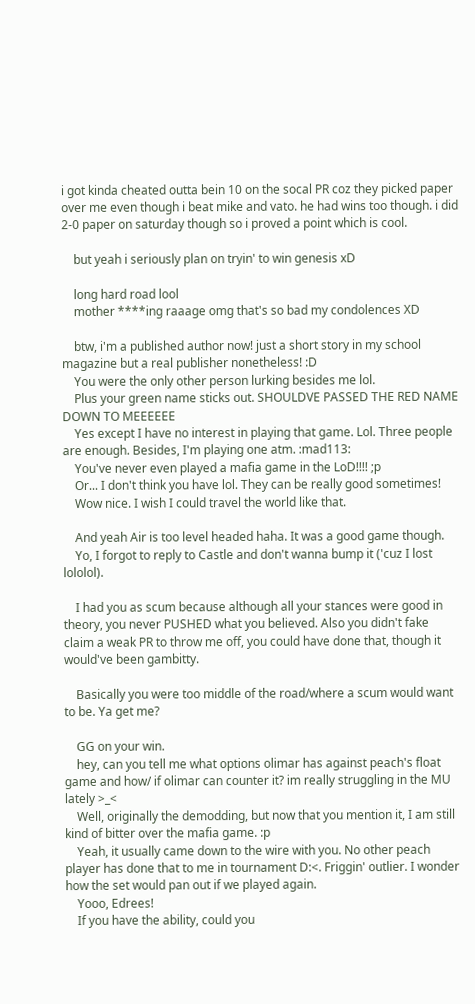i got kinda cheated outta bein 10 on the socal PR coz they picked paper over me even though i beat mike and vato. he had wins too though. i did 2-0 paper on saturday though so i proved a point which is cool.

    but yeah i seriously plan on tryin' to win genesis xD

    long hard road lool
    mother ****ing raaage omg that's so bad my condolences XD

    btw, i'm a published author now! just a short story in my school magazine but a real publisher nonetheless! :D
    You were the only other person lurking besides me lol.
    Plus your green name sticks out. SHOULDVE PASSED THE RED NAME DOWN TO MEEEEEE
    Yes except I have no interest in playing that game. Lol. Three people are enough. Besides, I'm playing one atm. :mad113:
    You've never even played a mafia game in the LoD!!!! ;p
    Or... I don't think you have lol. They can be really good sometimes!
    Wow nice. I wish I could travel the world like that.

    And yeah Air is too level headed haha. It was a good game though.
    Yo, I forgot to reply to Castle and don't wanna bump it ('cuz I lost lololol).

    I had you as scum because although all your stances were good in theory, you never PUSHED what you believed. Also you didn't fake claim a weak PR to throw me off, you could have done that, though it would've been gambitty.

    Basically you were too middle of the road/where a scum would want to be. Ya get me?

    GG on your win.
    hey, can you tell me what options olimar has against peach's float game and how/ if olimar can counter it? im really struggling in the MU lately >_<
    Well, originally the demodding, but now that you mention it, I am still kind of bitter over the mafia game. :p
    Yeah, it usually came down to the wire with you. No other peach player has done that to me in tournament D:<. Friggin' outlier. I wonder how the set would pan out if we played again.
    Yooo, Edrees!
    If you have the ability, could you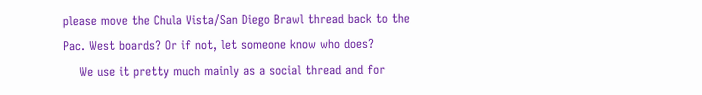please move the Chula Vista/San Diego Brawl thread back to the Pac. West boards? Or if not, let someone know who does?
    We use it pretty much mainly as a social thread and for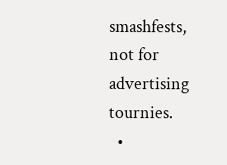smashfests, not for advertising tournies.
  •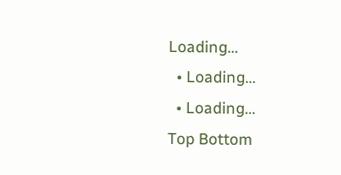Loading…
  • Loading…
  • Loading…
Top Bottom